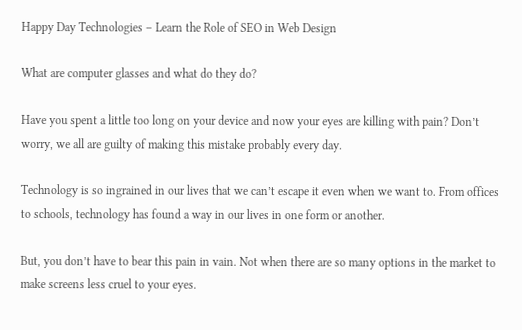Happy Day Technologies – Learn the Role of SEO in Web Design

What are computer glasses and what do they do?

Have you spent a little too long on your device and now your eyes are killing with pain? Don’t worry, we all are guilty of making this mistake probably every day.

Technology is so ingrained in our lives that we can’t escape it even when we want to. From offices to schools, technology has found a way in our lives in one form or another.

But, you don’t have to bear this pain in vain. Not when there are so many options in the market to make screens less cruel to your eyes.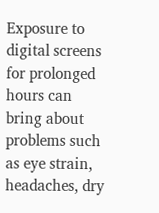Exposure to digital screens for prolonged hours can bring about problems such as eye strain, headaches, dry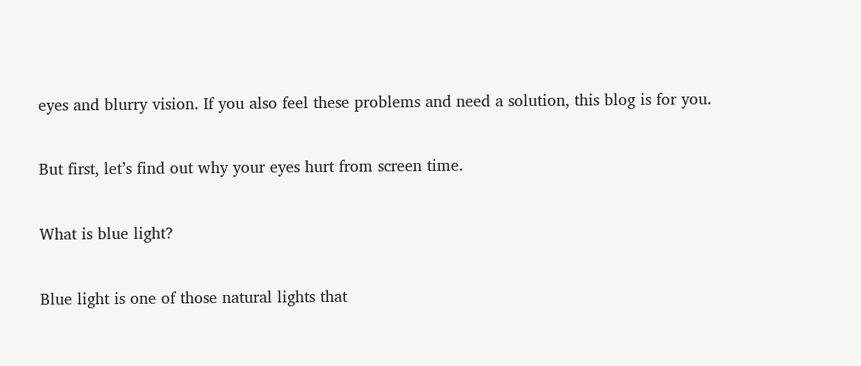eyes and blurry vision. If you also feel these problems and need a solution, this blog is for you.

But first, let’s find out why your eyes hurt from screen time.

What is blue light?

Blue light is one of those natural lights that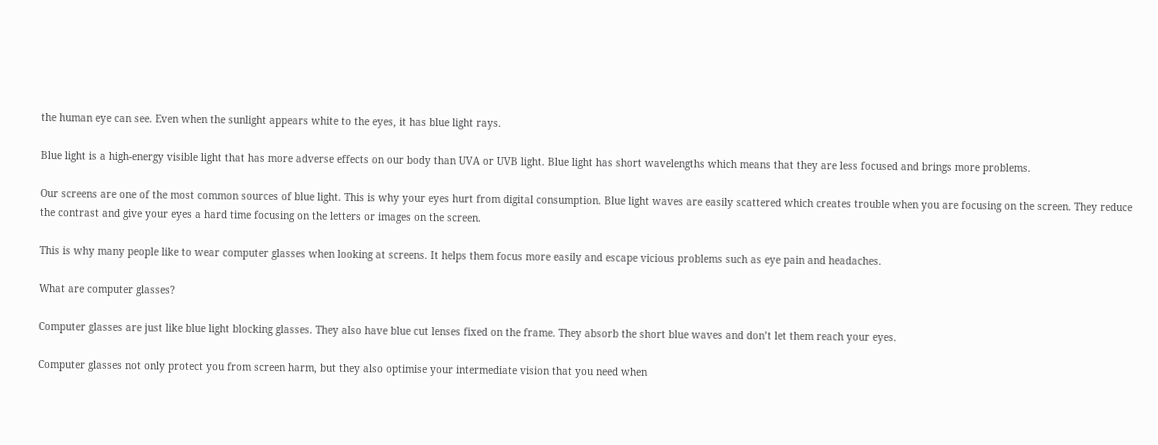the human eye can see. Even when the sunlight appears white to the eyes, it has blue light rays.

Blue light is a high-energy visible light that has more adverse effects on our body than UVA or UVB light. Blue light has short wavelengths which means that they are less focused and brings more problems.

Our screens are one of the most common sources of blue light. This is why your eyes hurt from digital consumption. Blue light waves are easily scattered which creates trouble when you are focusing on the screen. They reduce the contrast and give your eyes a hard time focusing on the letters or images on the screen.

This is why many people like to wear computer glasses when looking at screens. It helps them focus more easily and escape vicious problems such as eye pain and headaches.

What are computer glasses?

Computer glasses are just like blue light blocking glasses. They also have blue cut lenses fixed on the frame. They absorb the short blue waves and don’t let them reach your eyes.

Computer glasses not only protect you from screen harm, but they also optimise your intermediate vision that you need when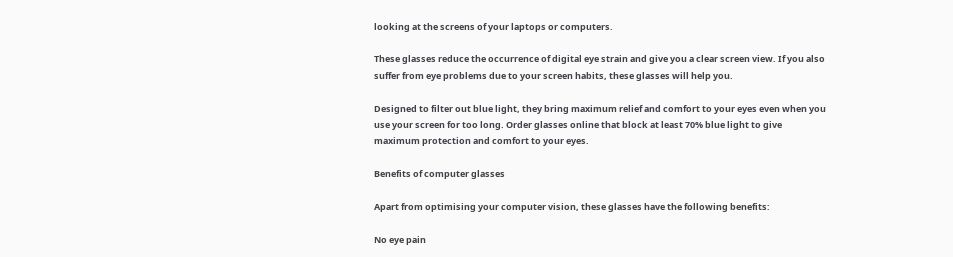looking at the screens of your laptops or computers.

These glasses reduce the occurrence of digital eye strain and give you a clear screen view. If you also suffer from eye problems due to your screen habits, these glasses will help you.

Designed to filter out blue light, they bring maximum relief and comfort to your eyes even when you use your screen for too long. Order glasses online that block at least 70% blue light to give maximum protection and comfort to your eyes.

Benefits of computer glasses

Apart from optimising your computer vision, these glasses have the following benefits:

No eye pain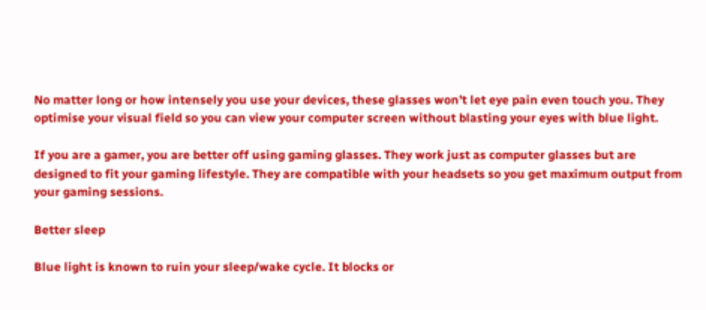No matter long or how intensely you use your devices, these glasses won’t let eye pain even touch you. They optimise your visual field so you can view your computer screen without blasting your eyes with blue light.

If you are a gamer, you are better off using gaming glasses. They work just as computer glasses but are designed to fit your gaming lifestyle. They are compatible with your headsets so you get maximum output from your gaming sessions.

Better sleep

Blue light is known to ruin your sleep/wake cycle. It blocks or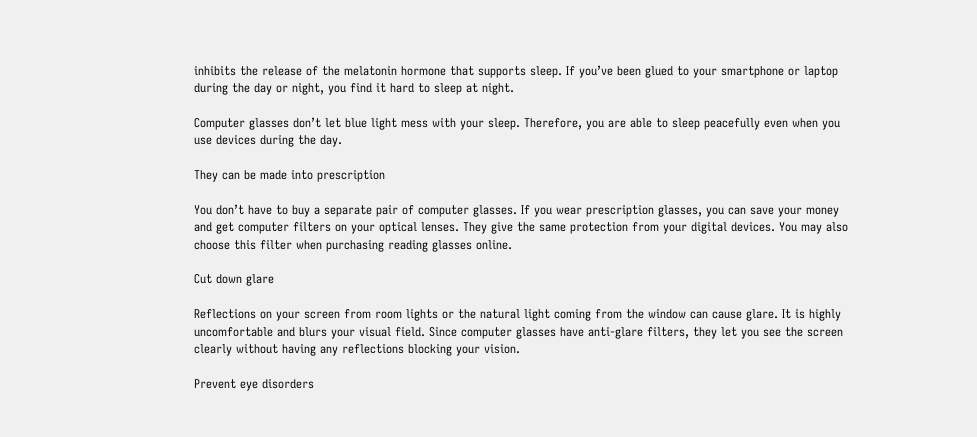inhibits the release of the melatonin hormone that supports sleep. If you’ve been glued to your smartphone or laptop during the day or night, you find it hard to sleep at night.

Computer glasses don’t let blue light mess with your sleep. Therefore, you are able to sleep peacefully even when you use devices during the day.

They can be made into prescription

You don’t have to buy a separate pair of computer glasses. If you wear prescription glasses, you can save your money and get computer filters on your optical lenses. They give the same protection from your digital devices. You may also choose this filter when purchasing reading glasses online.

Cut down glare

Reflections on your screen from room lights or the natural light coming from the window can cause glare. It is highly uncomfortable and blurs your visual field. Since computer glasses have anti-glare filters, they let you see the screen clearly without having any reflections blocking your vision.

Prevent eye disorders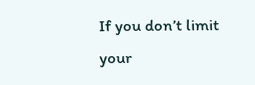If you don’t limit your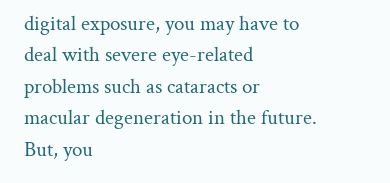digital exposure, you may have to deal with severe eye-related problems such as cataracts or macular degeneration in the future. But, you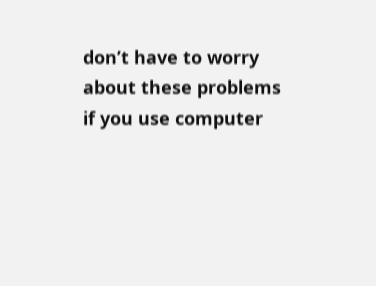don’t have to worry about these problems if you use computer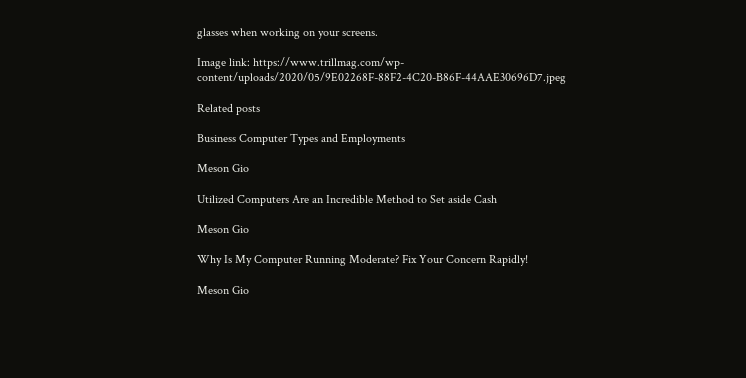glasses when working on your screens.

Image link: https://www.trillmag.com/wp-content/uploads/2020/05/9E02268F-88F2-4C20-B86F-44AAE30696D7.jpeg

Related posts

Business Computer Types and Employments

Meson Gio

Utilized Computers Are an Incredible Method to Set aside Cash

Meson Gio

Why Is My Computer Running Moderate? Fix Your Concern Rapidly!

Meson Gio